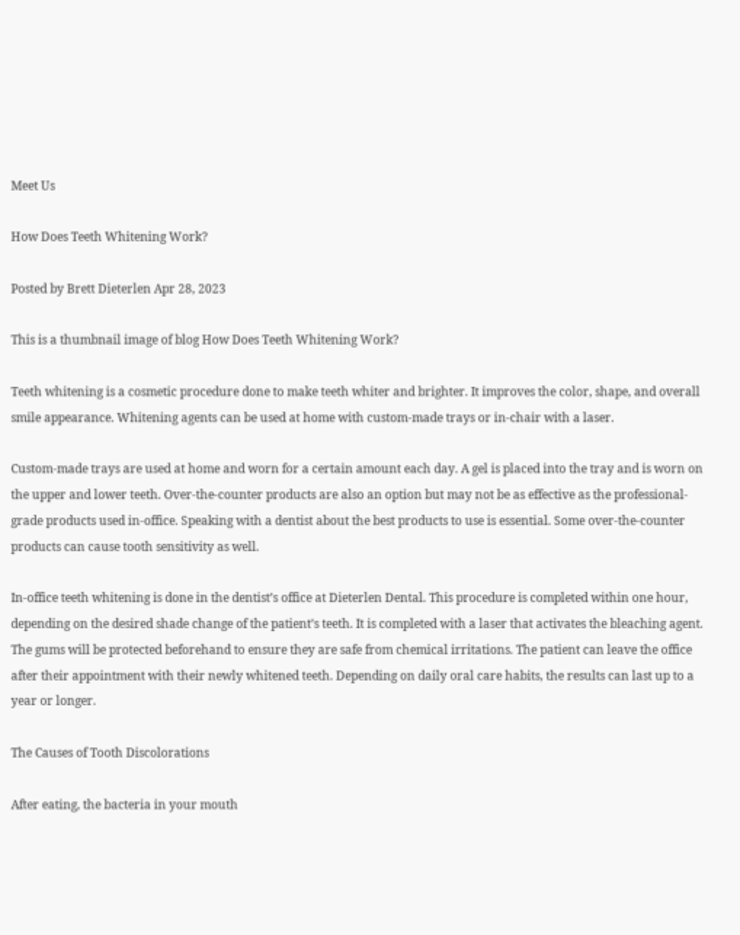Meet Us

How Does Teeth Whitening Work?

Posted by Brett Dieterlen Apr 28, 2023

This is a thumbnail image of blog How Does Teeth Whitening Work?

Teeth whitening is a cosmetic procedure done to make teeth whiter and brighter. It improves the color, shape, and overall smile appearance. Whitening agents can be used at home with custom-made trays or in-chair with a laser.

Custom-made trays are used at home and worn for a certain amount each day. A gel is placed into the tray and is worn on the upper and lower teeth. Over-the-counter products are also an option but may not be as effective as the professional-grade products used in-office. Speaking with a dentist about the best products to use is essential. Some over-the-counter products can cause tooth sensitivity as well.

In-office teeth whitening is done in the dentist’s office at Dieterlen Dental. This procedure is completed within one hour, depending on the desired shade change of the patient’s teeth. It is completed with a laser that activates the bleaching agent. The gums will be protected beforehand to ensure they are safe from chemical irritations. The patient can leave the office after their appointment with their newly whitened teeth. Depending on daily oral care habits, the results can last up to a year or longer.

The Causes of Tooth Discolorations

After eating, the bacteria in your mouth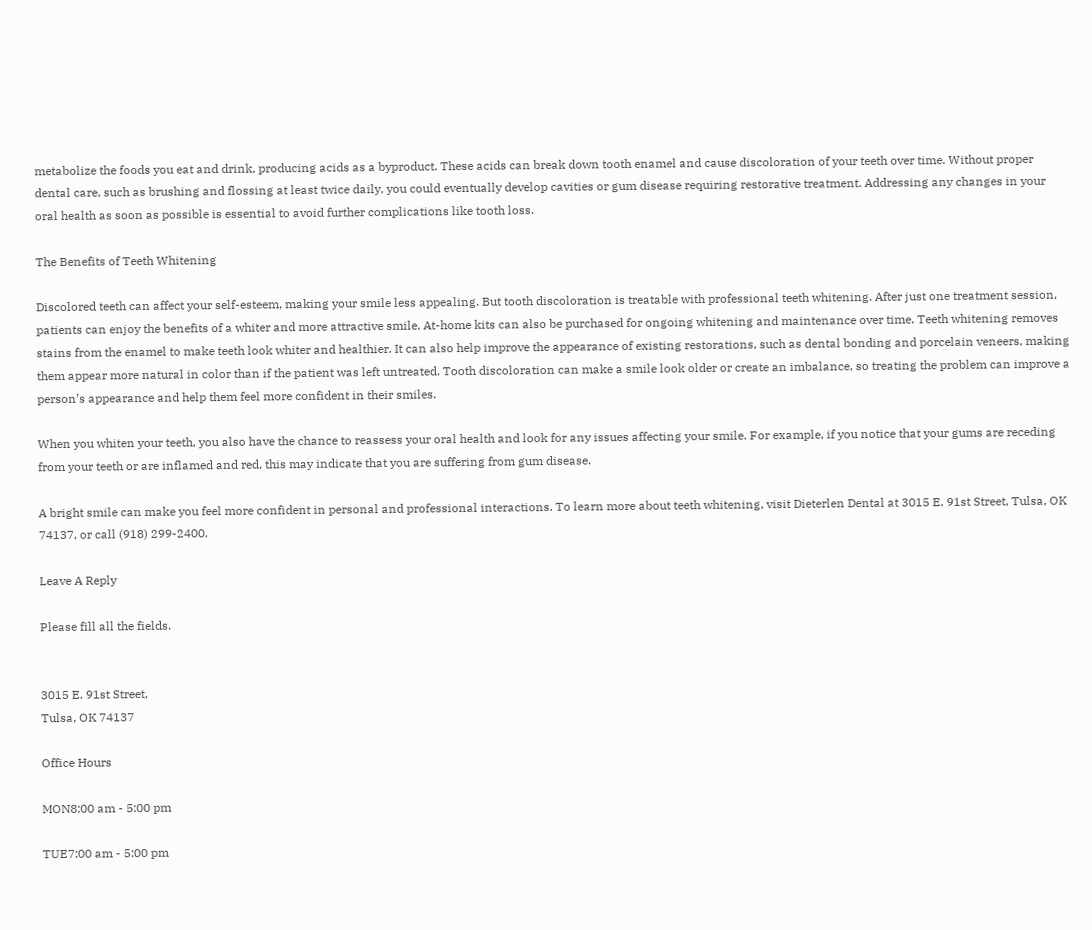metabolize the foods you eat and drink, producing acids as a byproduct. These acids can break down tooth enamel and cause discoloration of your teeth over time. Without proper dental care, such as brushing and flossing at least twice daily, you could eventually develop cavities or gum disease requiring restorative treatment. Addressing any changes in your oral health as soon as possible is essential to avoid further complications like tooth loss.

The Benefits of Teeth Whitening

Discolored teeth can affect your self-esteem, making your smile less appealing. But tooth discoloration is treatable with professional teeth whitening. After just one treatment session, patients can enjoy the benefits of a whiter and more attractive smile. At-home kits can also be purchased for ongoing whitening and maintenance over time. Teeth whitening removes stains from the enamel to make teeth look whiter and healthier. It can also help improve the appearance of existing restorations, such as dental bonding and porcelain veneers, making them appear more natural in color than if the patient was left untreated. Tooth discoloration can make a smile look older or create an imbalance, so treating the problem can improve a person’s appearance and help them feel more confident in their smiles.

When you whiten your teeth, you also have the chance to reassess your oral health and look for any issues affecting your smile. For example, if you notice that your gums are receding from your teeth or are inflamed and red, this may indicate that you are suffering from gum disease.

A bright smile can make you feel more confident in personal and professional interactions. To learn more about teeth whitening, visit Dieterlen Dental at 3015 E. 91st Street, Tulsa, OK 74137, or call (918) 299-2400.

Leave A Reply

Please fill all the fields.


3015 E. 91st Street,
Tulsa, OK 74137

Office Hours

MON8:00 am - 5:00 pm

TUE7:00 am - 5:00 pm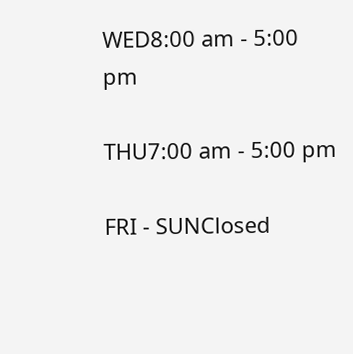WED8:00 am - 5:00 pm

THU7:00 am - 5:00 pm

FRI - SUNClosed